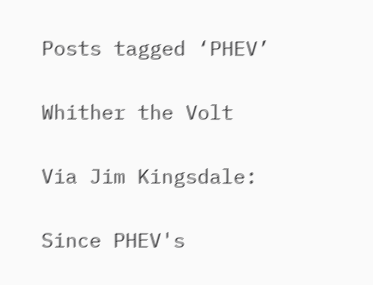Posts tagged ‘PHEV’

Whither the Volt

Via Jim Kingsdale:

Since PHEV's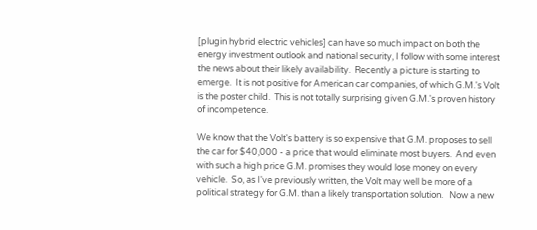[plugin hybrid electric vehicles] can have so much impact on both the energy investment outlook and national security, I follow with some interest the news about their likely availability.  Recently a picture is starting to emerge.  It is not positive for American car companies, of which G.M.'s Volt is the poster child.  This is not totally surprising given G.M.'s proven history of incompetence.

We know that the Volt's battery is so expensive that G.M. proposes to sell the car for $40,000 - a price that would eliminate most buyers.  And even with such a high price G.M. promises they would lose money on every vehicle.  So, as I've previously written, the Volt may well be more of a political strategy for G.M. than a likely transportation solution.   Now a new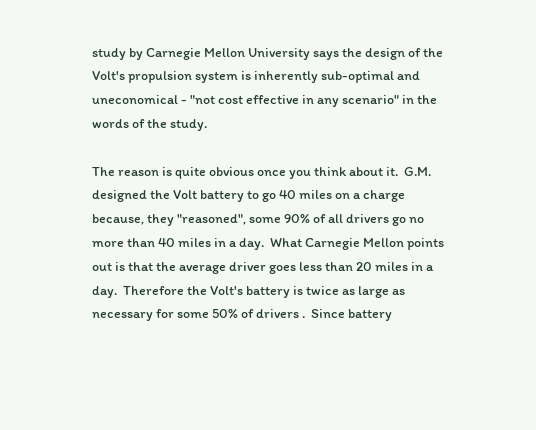study by Carnegie Mellon University says the design of the Volt's propulsion system is inherently sub-optimal and uneconomical - "not cost effective in any scenario" in the words of the study.

The reason is quite obvious once you think about it.  G.M. designed the Volt battery to go 40 miles on a charge because, they "reasoned", some 90% of all drivers go no more than 40 miles in a day.  What Carnegie Mellon points out is that the average driver goes less than 20 miles in a day.  Therefore the Volt's battery is twice as large as necessary for some 50% of drivers .  Since battery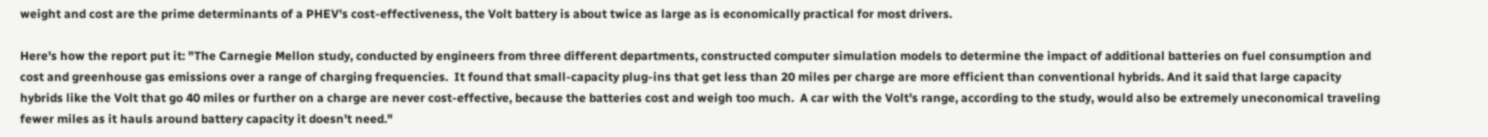weight and cost are the prime determinants of a PHEV's cost-effectiveness, the Volt battery is about twice as large as is economically practical for most drivers.

Here's how the report put it: "The Carnegie Mellon study, conducted by engineers from three different departments, constructed computer simulation models to determine the impact of additional batteries on fuel consumption and cost and greenhouse gas emissions over a range of charging frequencies.  It found that small-capacity plug-ins that get less than 20 miles per charge are more efficient than conventional hybrids. And it said that large capacity hybrids like the Volt that go 40 miles or further on a charge are never cost-effective, because the batteries cost and weigh too much.  A car with the Volt's range, according to the study, would also be extremely uneconomical traveling fewer miles as it hauls around battery capacity it doesn't need."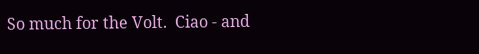So much for the Volt.  Ciao - and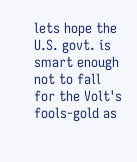lets hope the U.S. govt. is smart enough not to fall for the Volt's fools-gold as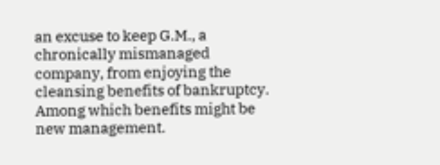an excuse to keep G.M., a chronically mismanaged company, from enjoying the cleansing benefits of bankruptcy.  Among which benefits might be new management.